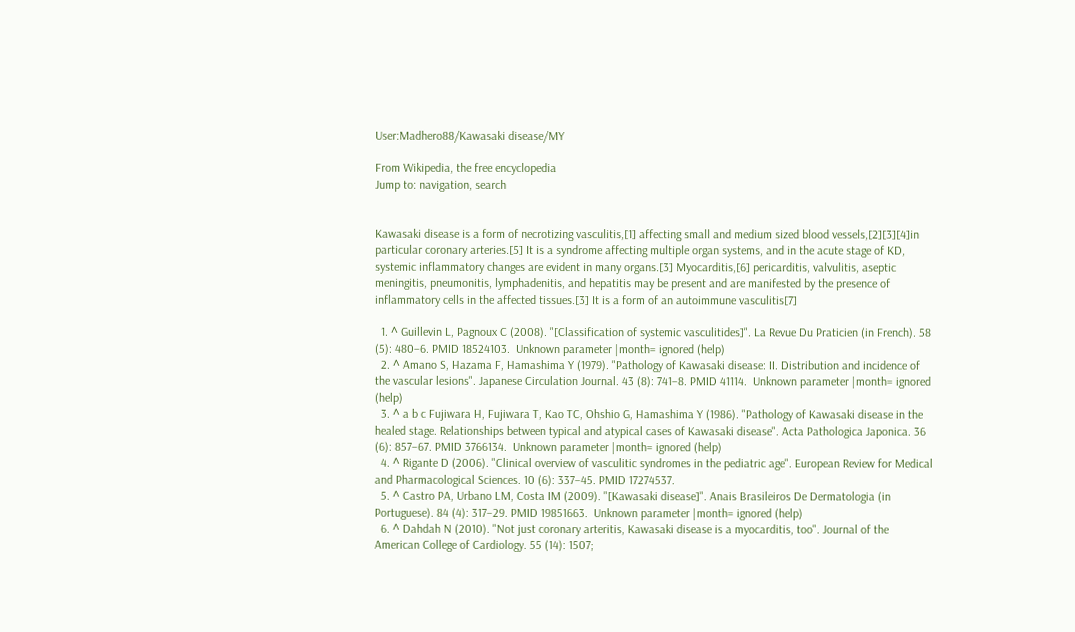User:Madhero88/Kawasaki disease/MY

From Wikipedia, the free encyclopedia
Jump to: navigation, search


Kawasaki disease is a form of necrotizing vasculitis,[1] affecting small and medium sized blood vessels,[2][3][4]in particular coronary arteries.[5] It is a syndrome affecting multiple organ systems, and in the acute stage of KD, systemic inflammatory changes are evident in many organs.[3] Myocarditis,[6] pericarditis, valvulitis, aseptic meningitis, pneumonitis, lymphadenitis, and hepatitis may be present and are manifested by the presence of inflammatory cells in the affected tissues.[3] It is a form of an autoimmune vasculitis[7]

  1. ^ Guillevin L, Pagnoux C (2008). "[Classification of systemic vasculitides]". La Revue Du Praticien (in French). 58 (5): 480–6. PMID 18524103.  Unknown parameter |month= ignored (help)
  2. ^ Amano S, Hazama F, Hamashima Y (1979). "Pathology of Kawasaki disease: II. Distribution and incidence of the vascular lesions". Japanese Circulation Journal. 43 (8): 741–8. PMID 41114.  Unknown parameter |month= ignored (help)
  3. ^ a b c Fujiwara H, Fujiwara T, Kao TC, Ohshio G, Hamashima Y (1986). "Pathology of Kawasaki disease in the healed stage. Relationships between typical and atypical cases of Kawasaki disease". Acta Pathologica Japonica. 36 (6): 857–67. PMID 3766134.  Unknown parameter |month= ignored (help)
  4. ^ Rigante D (2006). "Clinical overview of vasculitic syndromes in the pediatric age". European Review for Medical and Pharmacological Sciences. 10 (6): 337–45. PMID 17274537.
  5. ^ Castro PA, Urbano LM, Costa IM (2009). "[Kawasaki disease]". Anais Brasileiros De Dermatologia (in Portuguese). 84 (4): 317–29. PMID 19851663.  Unknown parameter |month= ignored (help)
  6. ^ Dahdah N (2010). "Not just coronary arteritis, Kawasaki disease is a myocarditis, too". Journal of the American College of Cardiology. 55 (14): 1507;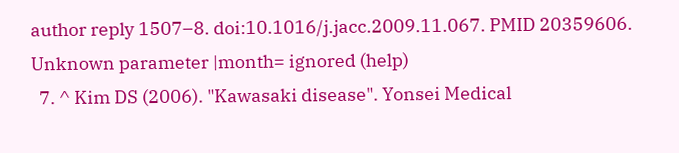author reply 1507–8. doi:10.1016/j.jacc.2009.11.067. PMID 20359606.  Unknown parameter |month= ignored (help)
  7. ^ Kim DS (2006). "Kawasaki disease". Yonsei Medical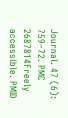Journal. 47 (6): 759–72. PMC 2687814Freely accessible. PMID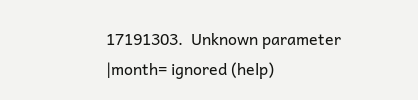17191303.  Unknown parameter |month= ignored (help)